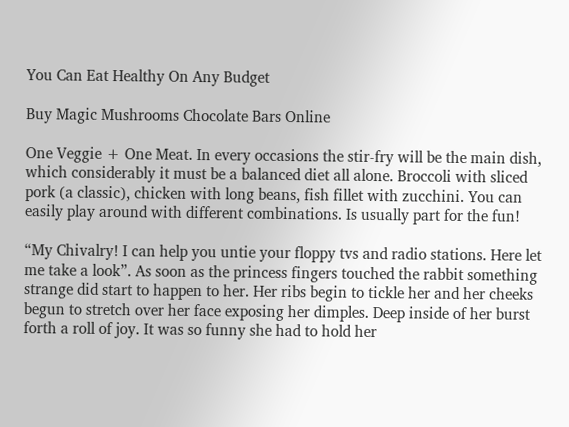You Can Eat Healthy On Any Budget

Buy Magic Mushrooms Chocolate Bars Online

One Veggie + One Meat. In every occasions the stir-fry will be the main dish, which considerably it must be a balanced diet all alone. Broccoli with sliced pork (a classic), chicken with long beans, fish fillet with zucchini. You can easily play around with different combinations. Is usually part for the fun!

“My Chivalry! I can help you untie your floppy tvs and radio stations. Here let me take a look”. As soon as the princess fingers touched the rabbit something strange did start to happen to her. Her ribs begin to tickle her and her cheeks begun to stretch over her face exposing her dimples. Deep inside of her burst forth a roll of joy. It was so funny she had to hold her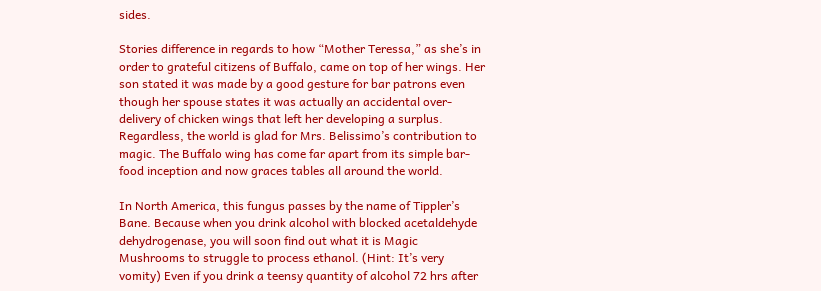sides.

Stories difference in regards to how “Mother Teressa,” as she’s in order to grateful citizens of Buffalo, came on top of her wings. Her son stated it was made by a good gesture for bar patrons even though her spouse states it was actually an accidental over-delivery of chicken wings that left her developing a surplus. Regardless, the world is glad for Mrs. Belissimo’s contribution to magic. The Buffalo wing has come far apart from its simple bar-food inception and now graces tables all around the world.

In North America, this fungus passes by the name of Tippler’s Bane. Because when you drink alcohol with blocked acetaldehyde dehydrogenase, you will soon find out what it is Magic Mushrooms to struggle to process ethanol. (Hint: It’s very vomity) Even if you drink a teensy quantity of alcohol 72 hrs after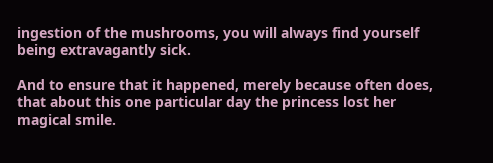ingestion of the mushrooms, you will always find yourself being extravagantly sick.

And to ensure that it happened, merely because often does, that about this one particular day the princess lost her magical smile.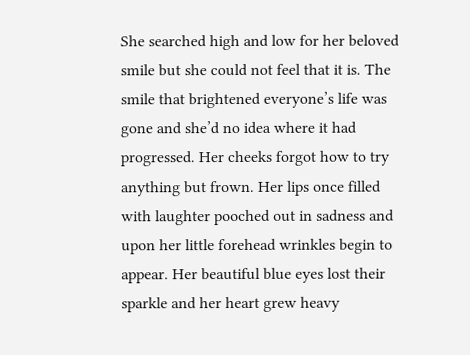She searched high and low for her beloved smile but she could not feel that it is. The smile that brightened everyone’s life was gone and she’d no idea where it had progressed. Her cheeks forgot how to try anything but frown. Her lips once filled with laughter pooched out in sadness and upon her little forehead wrinkles begin to appear. Her beautiful blue eyes lost their sparkle and her heart grew heavy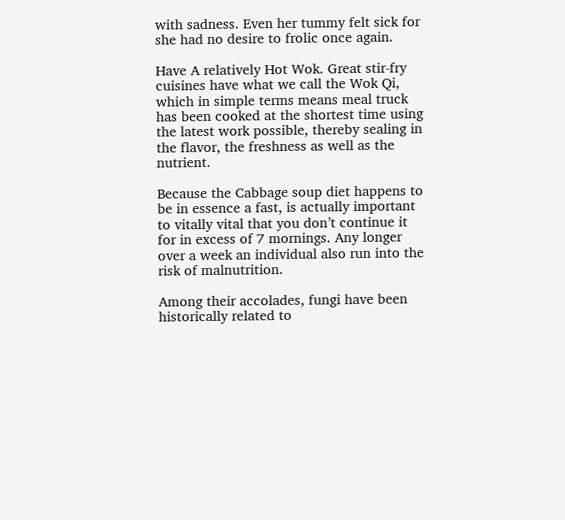with sadness. Even her tummy felt sick for she had no desire to frolic once again.

Have A relatively Hot Wok. Great stir-fry cuisines have what we call the Wok Qi, which in simple terms means meal truck has been cooked at the shortest time using the latest work possible, thereby sealing in the flavor, the freshness as well as the nutrient.

Because the Cabbage soup diet happens to be in essence a fast, is actually important to vitally vital that you don’t continue it for in excess of 7 mornings. Any longer over a week an individual also run into the risk of malnutrition.

Among their accolades, fungi have been historically related to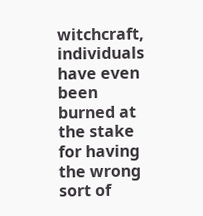witchcraft, individuals have even been burned at the stake for having the wrong sort of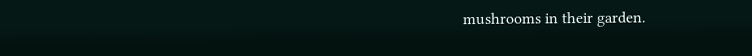mushrooms in their garden.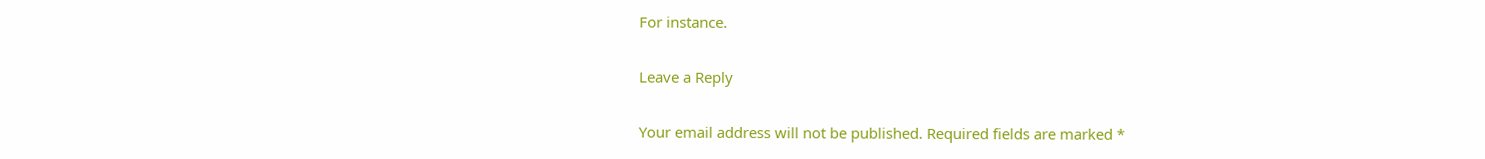For instance.

Leave a Reply

Your email address will not be published. Required fields are marked *